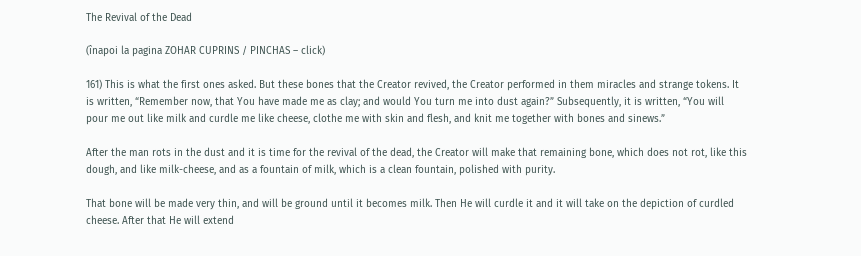The Revival of the Dead

(înapoi la pagina ZOHAR CUPRINS / PINCHAS – click)

161) This is what the first ones asked. But these bones that the Creator revived, the Creator performed in them miracles and strange tokens. It is written, “Remember now, that You have made me as clay; and would You turn me into dust again?” Subsequently, it is written, “You will pour me out like milk and curdle me like cheese, clothe me with skin and flesh, and knit me together with bones and sinews.”

After the man rots in the dust and it is time for the revival of the dead, the Creator will make that remaining bone, which does not rot, like this dough, and like milk-cheese, and as a fountain of milk, which is a clean fountain, polished with purity.

That bone will be made very thin, and will be ground until it becomes milk. Then He will curdle it and it will take on the depiction of curdled cheese. After that He will extend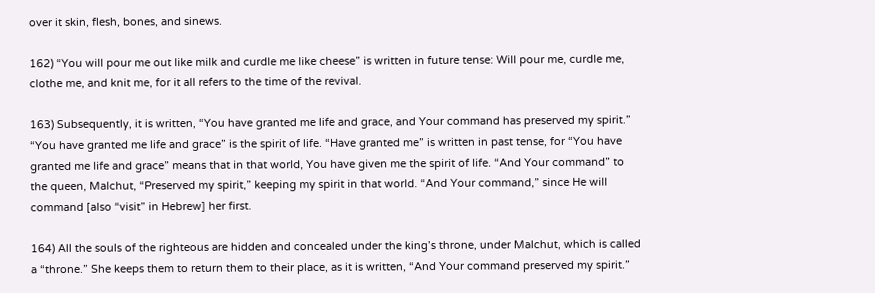over it skin, flesh, bones, and sinews.

162) “You will pour me out like milk and curdle me like cheese” is written in future tense: Will pour me, curdle me, clothe me, and knit me, for it all refers to the time of the revival.

163) Subsequently, it is written, “You have granted me life and grace, and Your command has preserved my spirit.” “You have granted me life and grace” is the spirit of life. “Have granted me” is written in past tense, for “You have granted me life and grace” means that in that world, You have given me the spirit of life. “And Your command” to the queen, Malchut, “Preserved my spirit,” keeping my spirit in that world. “And Your command,” since He will command [also “visit” in Hebrew] her first.

164) All the souls of the righteous are hidden and concealed under the king’s throne, under Malchut, which is called a “throne.” She keeps them to return them to their place, as it is written, “And Your command preserved my spirit.”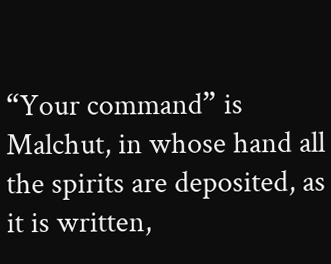“Your command” is Malchut, in whose hand all the spirits are deposited, as it is written,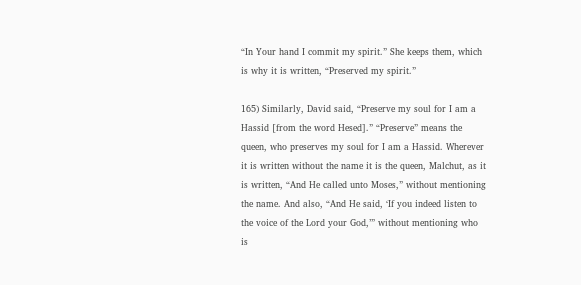“In Your hand I commit my spirit.” She keeps them, which is why it is written, “Preserved my spirit.”

165) Similarly, David said, “Preserve my soul for I am a Hassid [from the word Hesed].” “Preserve” means the queen, who preserves my soul for I am a Hassid. Wherever it is written without the name it is the queen, Malchut, as it is written, “And He called unto Moses,” without mentioning the name. And also, “And He said, ‘If you indeed listen to the voice of the Lord your God,’” without mentioning who is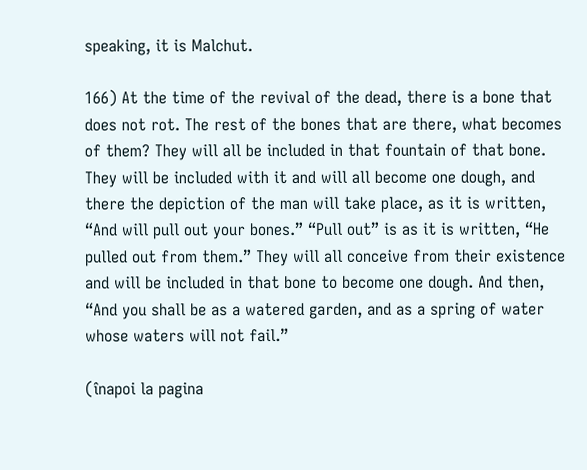speaking, it is Malchut.

166) At the time of the revival of the dead, there is a bone that does not rot. The rest of the bones that are there, what becomes of them? They will all be included in that fountain of that bone. They will be included with it and will all become one dough, and there the depiction of the man will take place, as it is written, “And will pull out your bones.” “Pull out” is as it is written, “He pulled out from them.” They will all conceive from their existence and will be included in that bone to become one dough. And then, “And you shall be as a watered garden, and as a spring of water whose waters will not fail.”

(înapoi la pagina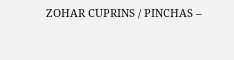ZOHAR CUPRINS / PINCHAS –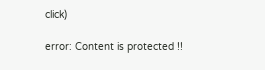click)

error: Content is protected !!